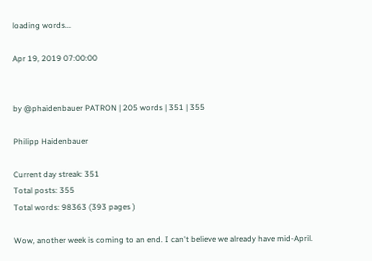loading words...

Apr 19, 2019 07:00:00


by @phaidenbauer PATRON | 205 words | 351 | 355

Philipp Haidenbauer

Current day streak: 351
Total posts: 355
Total words: 98363 (393 pages )

Wow, another week is coming to an end. I can't believe we already have mid-April.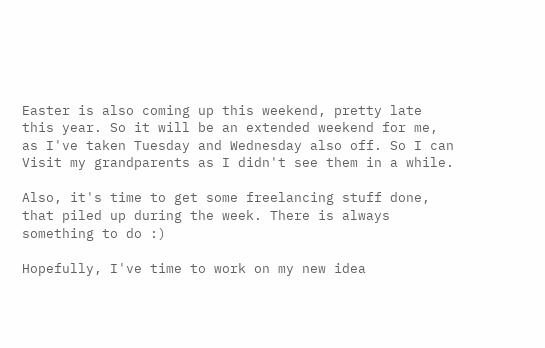Easter is also coming up this weekend, pretty late this year. So it will be an extended weekend for me, as I've taken Tuesday and Wednesday also off. So I can Visit my grandparents as I didn't see them in a while.

Also, it's time to get some freelancing stuff done, that piled up during the week. There is always something to do :)

Hopefully, I've time to work on my new idea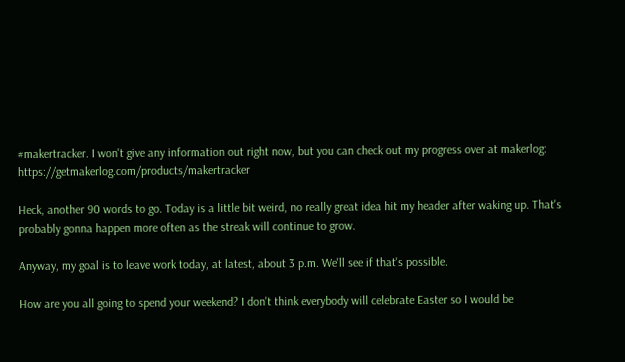#makertracker. I won't give any information out right now, but you can check out my progress over at makerlog: https://getmakerlog.com/products/makertracker

Heck, another 90 words to go. Today is a little bit weird, no really great idea hit my header after waking up. That's probably gonna happen more often as the streak will continue to grow.

Anyway, my goal is to leave work today, at latest, about 3 p.m. We'll see if that's possible.

How are you all going to spend your weekend? I don't think everybody will celebrate Easter so I would be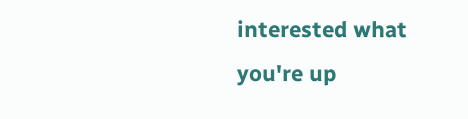interested what you're up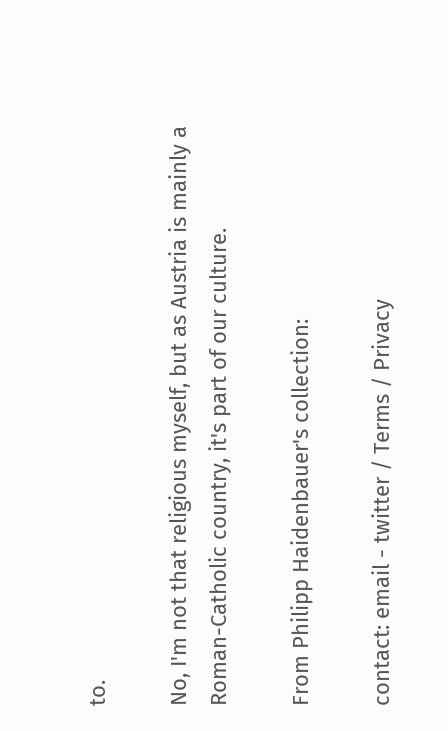to.

No, I'm not that religious myself, but as Austria is mainly a Roman-Catholic country, it's part of our culture.

From Philipp Haidenbauer's collection:

contact: email - twitter / Terms / Privacy